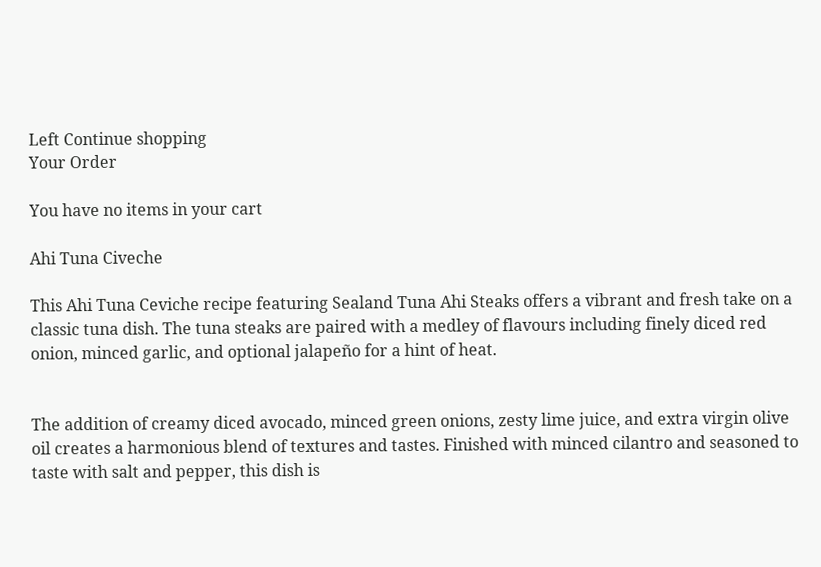Left Continue shopping
Your Order

You have no items in your cart

Ahi Tuna Civeche

This Ahi Tuna Ceviche recipe featuring Sealand Tuna Ahi Steaks offers a vibrant and fresh take on a classic tuna dish. The tuna steaks are paired with a medley of flavours including finely diced red onion, minced garlic, and optional jalapeño for a hint of heat.


The addition of creamy diced avocado, minced green onions, zesty lime juice, and extra virgin olive oil creates a harmonious blend of textures and tastes. Finished with minced cilantro and seasoned to taste with salt and pepper, this dish is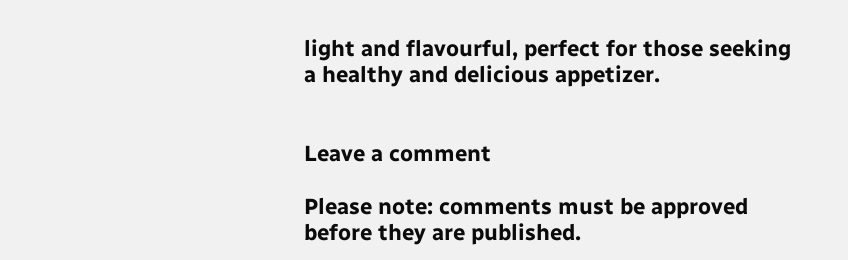light and flavourful, perfect for those seeking a healthy and delicious appetizer.


Leave a comment

Please note: comments must be approved before they are published.